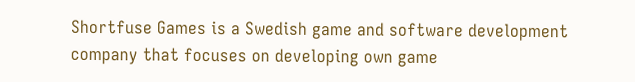Shortfuse Games is a Swedish game and software development company that focuses on developing own game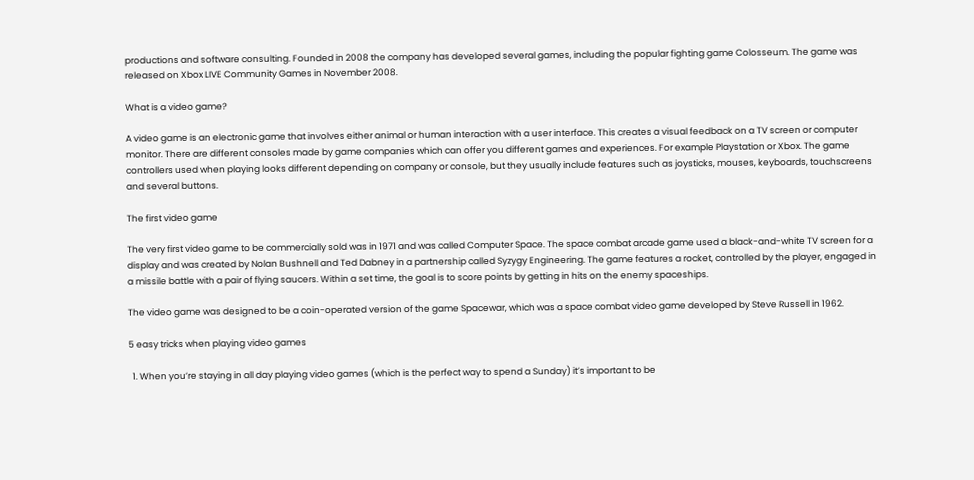productions and software consulting. Founded in 2008 the company has developed several games, including the popular fighting game Colosseum. The game was released on Xbox LIVE Community Games in November 2008.

What is a video game?

A video game is an electronic game that involves either animal or human interaction with a user interface. This creates a visual feedback on a TV screen or computer monitor. There are different consoles made by game companies which can offer you different games and experiences. For example Playstation or Xbox. The game controllers used when playing looks different depending on company or console, but they usually include features such as joysticks, mouses, keyboards, touchscreens and several buttons.

The first video game

The very first video game to be commercially sold was in 1971 and was called Computer Space. The space combat arcade game used a black-and-white TV screen for a display and was created by Nolan Bushnell and Ted Dabney in a partnership called Syzygy Engineering. The game features a rocket, controlled by the player, engaged in a missile battle with a pair of flying saucers. Within a set time, the goal is to score points by getting in hits on the enemy spaceships.

The video game was designed to be a coin-operated version of the game Spacewar, which was a space combat video game developed by Steve Russell in 1962.

5 easy tricks when playing video games

  1. When you’re staying in all day playing video games (which is the perfect way to spend a Sunday) it’s important to be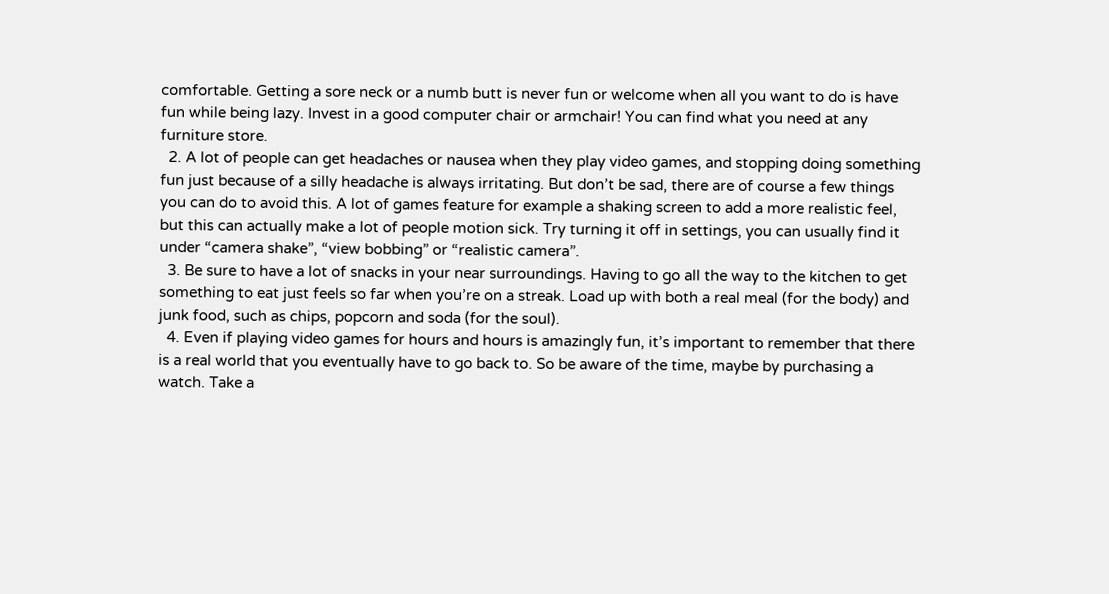comfortable. Getting a sore neck or a numb butt is never fun or welcome when all you want to do is have fun while being lazy. Invest in a good computer chair or armchair! You can find what you need at any furniture store.
  2. A lot of people can get headaches or nausea when they play video games, and stopping doing something fun just because of a silly headache is always irritating. But don’t be sad, there are of course a few things you can do to avoid this. A lot of games feature for example a shaking screen to add a more realistic feel, but this can actually make a lot of people motion sick. Try turning it off in settings, you can usually find it under “camera shake”, “view bobbing” or “realistic camera”.
  3. Be sure to have a lot of snacks in your near surroundings. Having to go all the way to the kitchen to get something to eat just feels so far when you’re on a streak. Load up with both a real meal (for the body) and junk food, such as chips, popcorn and soda (for the soul).
  4. Even if playing video games for hours and hours is amazingly fun, it’s important to remember that there is a real world that you eventually have to go back to. So be aware of the time, maybe by purchasing a watch. Take a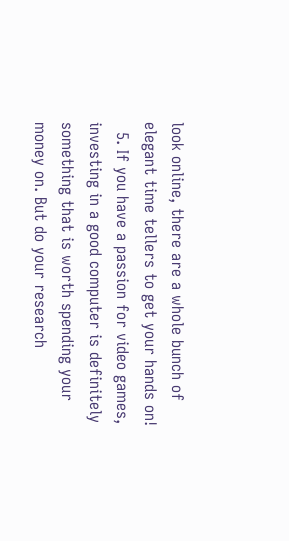look online, there are a whole bunch of elegant time tellers to get your hands on!
  5. If you have a passion for video games, investing in a good computer is definitely something that is worth spending your money on. But do your research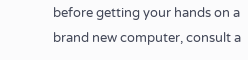before getting your hands on a brand new computer, consult a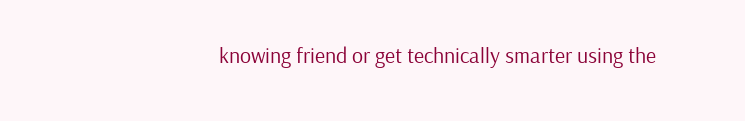knowing friend or get technically smarter using the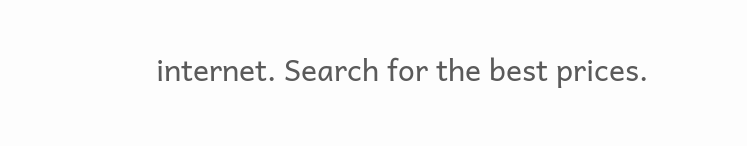internet. Search for the best prices.